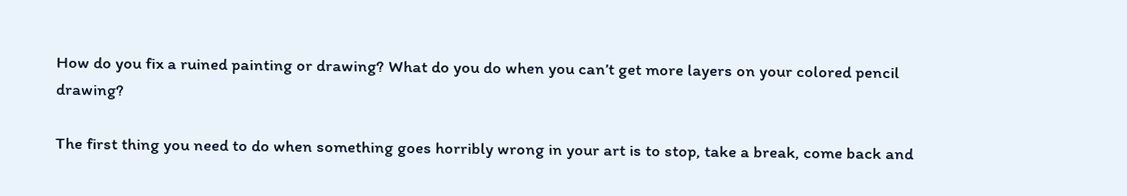How do you fix a ruined painting or drawing? What do you do when you can’t get more layers on your colored pencil drawing?

The first thing you need to do when something goes horribly wrong in your art is to stop, take a break, come back and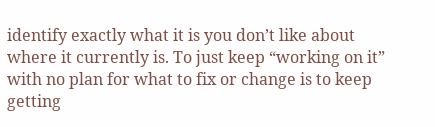identify exactly what it is you don’t like about where it currently is. To just keep “working on it” with no plan for what to fix or change is to keep getting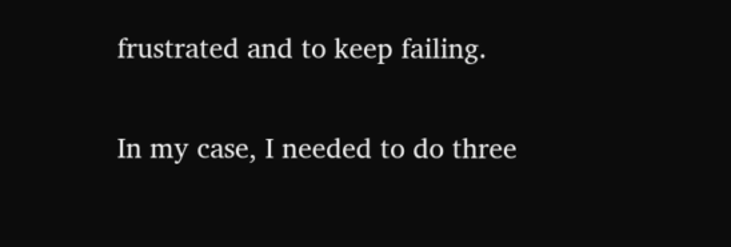frustrated and to keep failing.

In my case, I needed to do three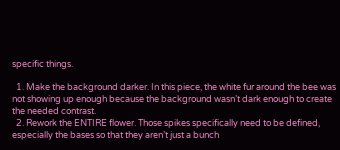specific things.

  1. Make the background darker. In this piece, the white fur around the bee was not showing up enough because the background wasn’t dark enough to create the needed contrast.
  2. Rework the ENTIRE flower. Those spikes specifically need to be defined, especially the bases so that they aren’t just a bunch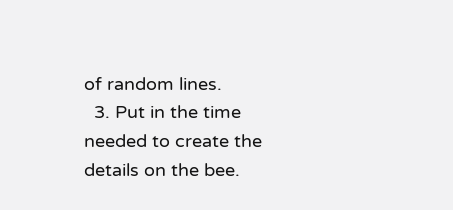of random lines.
  3. Put in the time needed to create the details on the bee.